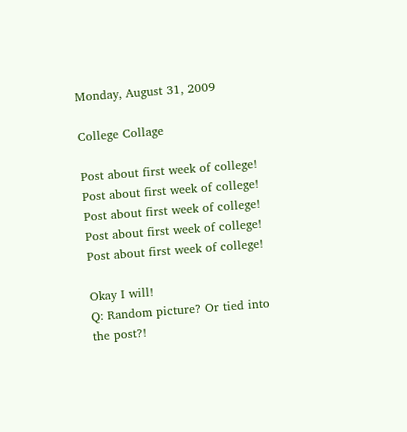Monday, August 31, 2009

College Collage

Post about first week of college! Post about first week of college! Post about first week of college! Post about first week of college! Post about first week of college!

Okay I will!
Q: Random picture? Or tied into the post?!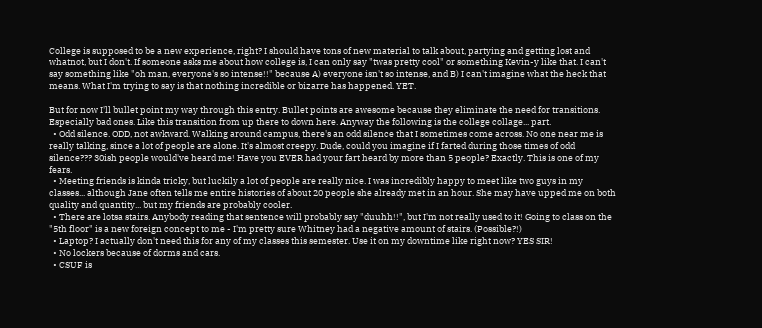College is supposed to be a new experience, right? I should have tons of new material to talk about, partying and getting lost and whatnot, but I don't. If someone asks me about how college is, I can only say "twas pretty cool" or something Kevin-y like that. I can't say something like "oh man, everyone's so intense!!" because A) everyone isn't so intense, and B) I can't imagine what the heck that means. What I'm trying to say is that nothing incredible or bizarre has happened. YET.

But for now I'll bullet point my way through this entry. Bullet points are awesome because they eliminate the need for transitions. Especially bad ones. Like this transition from up there to down here. Anyway the following is the college collage... part.
  • Odd silence. ODD, not awkward. Walking around campus, there's an odd silence that I sometimes come across. No one near me is really talking, since a lot of people are alone. It's almost creepy. Dude, could you imagine if I farted during those times of odd silence??? 30ish people would've heard me! Have you EVER had your fart heard by more than 5 people? Exactly. This is one of my fears.
  • Meeting friends is kinda tricky, but luckily a lot of people are really nice. I was incredibly happy to meet like two guys in my classes... although Jane often tells me entire histories of about 20 people she already met in an hour. She may have upped me on both quality and quantity... but my friends are probably cooler.
  • There are lotsa stairs. Anybody reading that sentence will probably say "duuhh!!", but I'm not really used to it! Going to class on the "5th floor" is a new foreign concept to me - I'm pretty sure Whitney had a negative amount of stairs. (Possible?!)
  • Laptop? I actually don't need this for any of my classes this semester. Use it on my downtime like right now? YES SIR!
  • No lockers because of dorms and cars.
  • CSUF is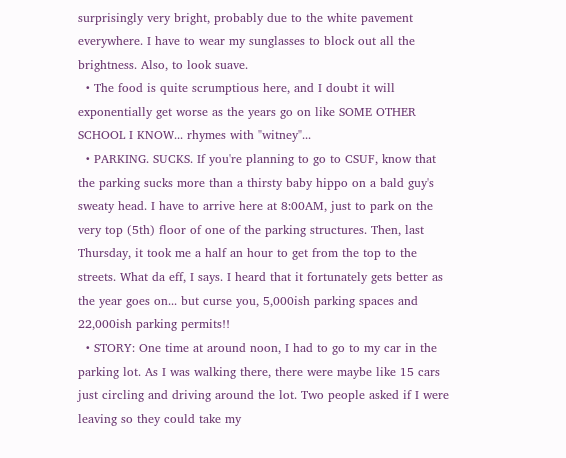surprisingly very bright, probably due to the white pavement everywhere. I have to wear my sunglasses to block out all the brightness. Also, to look suave.
  • The food is quite scrumptious here, and I doubt it will exponentially get worse as the years go on like SOME OTHER SCHOOL I KNOW... rhymes with "witney"...
  • PARKING. SUCKS. If you're planning to go to CSUF, know that the parking sucks more than a thirsty baby hippo on a bald guy's sweaty head. I have to arrive here at 8:00AM, just to park on the very top (5th) floor of one of the parking structures. Then, last Thursday, it took me a half an hour to get from the top to the streets. What da eff, I says. I heard that it fortunately gets better as the year goes on... but curse you, 5,000ish parking spaces and 22,000ish parking permits!!
  • STORY: One time at around noon, I had to go to my car in the parking lot. As I was walking there, there were maybe like 15 cars just circling and driving around the lot. Two people asked if I were leaving so they could take my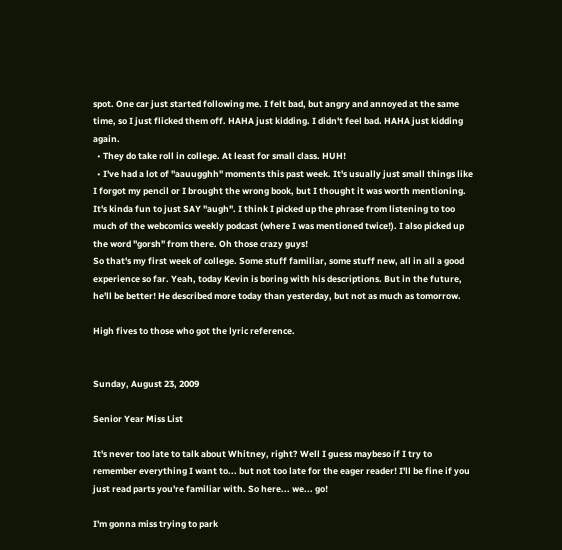spot. One car just started following me. I felt bad, but angry and annoyed at the same time, so I just flicked them off. HAHA just kidding. I didn't feel bad. HAHA just kidding again.
  • They do take roll in college. At least for small class. HUH!
  • I've had a lot of "aauugghh" moments this past week. It's usually just small things like I forgot my pencil or I brought the wrong book, but I thought it was worth mentioning. It's kinda fun to just SAY "augh". I think I picked up the phrase from listening to too much of the webcomics weekly podcast (where I was mentioned twice!). I also picked up the word "gorsh" from there. Oh those crazy guys!
So that's my first week of college. Some stuff familiar, some stuff new, all in all a good experience so far. Yeah, today Kevin is boring with his descriptions. But in the future, he'll be better! He described more today than yesterday, but not as much as tomorrow.

High fives to those who got the lyric reference.


Sunday, August 23, 2009

Senior Year Miss List

It's never too late to talk about Whitney, right? Well I guess maybeso if I try to remember everything I want to... but not too late for the eager reader! I'll be fine if you just read parts you're familiar with. So here... we... go!

I'm gonna miss trying to park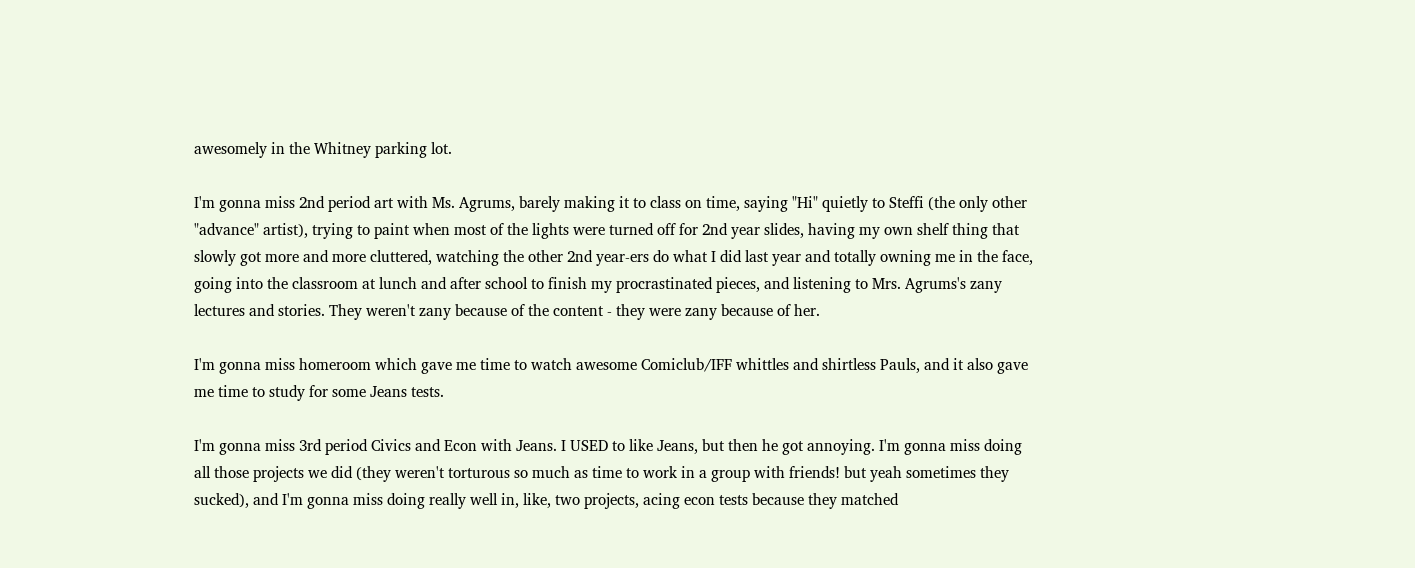awesomely in the Whitney parking lot.

I'm gonna miss 2nd period art with Ms. Agrums, barely making it to class on time, saying "Hi" quietly to Steffi (the only other "advance" artist), trying to paint when most of the lights were turned off for 2nd year slides, having my own shelf thing that slowly got more and more cluttered, watching the other 2nd year-ers do what I did last year and totally owning me in the face, going into the classroom at lunch and after school to finish my procrastinated pieces, and listening to Mrs. Agrums's zany lectures and stories. They weren't zany because of the content - they were zany because of her.

I'm gonna miss homeroom which gave me time to watch awesome Comiclub/IFF whittles and shirtless Pauls, and it also gave me time to study for some Jeans tests.

I'm gonna miss 3rd period Civics and Econ with Jeans. I USED to like Jeans, but then he got annoying. I'm gonna miss doing all those projects we did (they weren't torturous so much as time to work in a group with friends! but yeah sometimes they sucked), and I'm gonna miss doing really well in, like, two projects, acing econ tests because they matched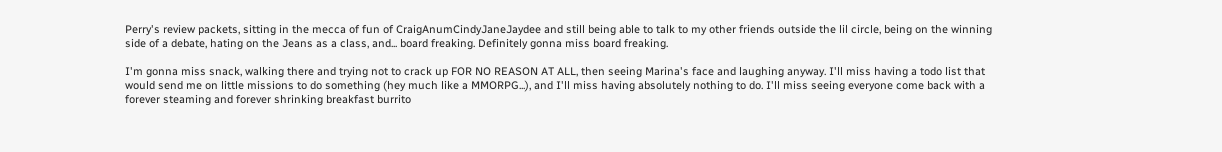Perry's review packets, sitting in the mecca of fun of CraigAnumCindyJaneJaydee and still being able to talk to my other friends outside the lil circle, being on the winning side of a debate, hating on the Jeans as a class, and... board freaking. Definitely gonna miss board freaking.

I'm gonna miss snack, walking there and trying not to crack up FOR NO REASON AT ALL, then seeing Marina's face and laughing anyway. I'll miss having a todo list that would send me on little missions to do something (hey much like a MMORPG...), and I'll miss having absolutely nothing to do. I'll miss seeing everyone come back with a forever steaming and forever shrinking breakfast burrito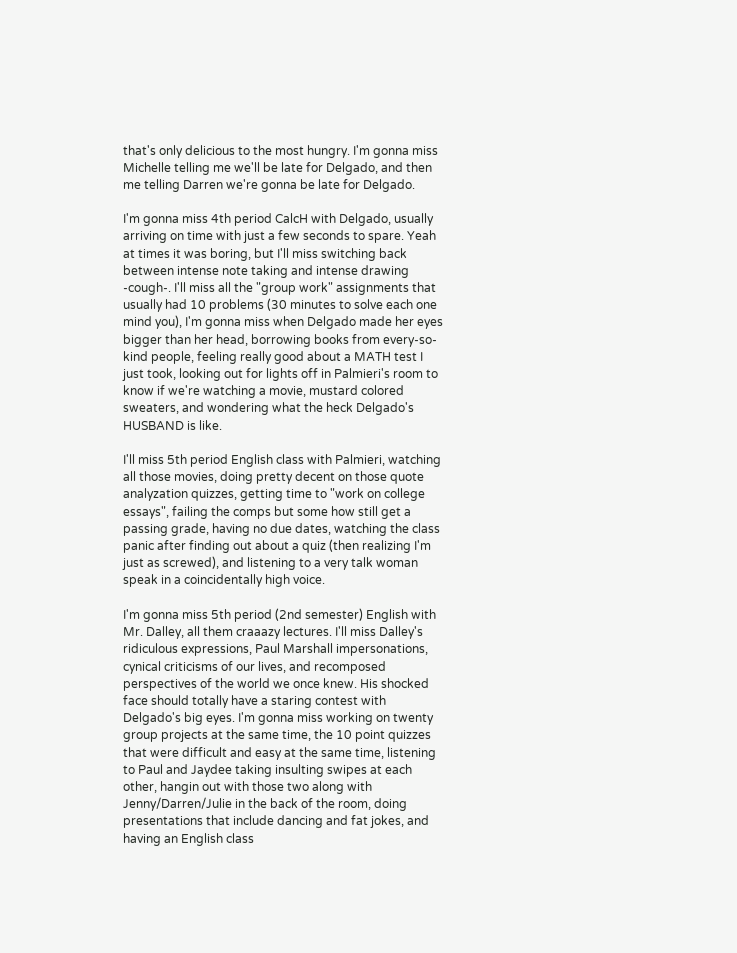that's only delicious to the most hungry. I'm gonna miss Michelle telling me we'll be late for Delgado, and then me telling Darren we're gonna be late for Delgado.

I'm gonna miss 4th period CalcH with Delgado, usually arriving on time with just a few seconds to spare. Yeah at times it was boring, but I'll miss switching back between intense note taking and intense drawing -cough-. I'll miss all the "group work" assignments that usually had 10 problems (30 minutes to solve each one mind you), I'm gonna miss when Delgado made her eyes bigger than her head, borrowing books from every-so-kind people, feeling really good about a MATH test I just took, looking out for lights off in Palmieri's room to know if we're watching a movie, mustard colored sweaters, and wondering what the heck Delgado's HUSBAND is like.

I'll miss 5th period English class with Palmieri, watching all those movies, doing pretty decent on those quote analyzation quizzes, getting time to "work on college essays", failing the comps but some how still get a passing grade, having no due dates, watching the class panic after finding out about a quiz (then realizing I'm just as screwed), and listening to a very talk woman speak in a coincidentally high voice.

I'm gonna miss 5th period (2nd semester) English with Mr. Dalley, all them craaazy lectures. I'll miss Dalley's ridiculous expressions, Paul Marshall impersonations, cynical criticisms of our lives, and recomposed perspectives of the world we once knew. His shocked face should totally have a staring contest with Delgado's big eyes. I'm gonna miss working on twenty group projects at the same time, the 10 point quizzes that were difficult and easy at the same time, listening to Paul and Jaydee taking insulting swipes at each other, hangin out with those two along with Jenny/Darren/Julie in the back of the room, doing presentations that include dancing and fat jokes, and having an English class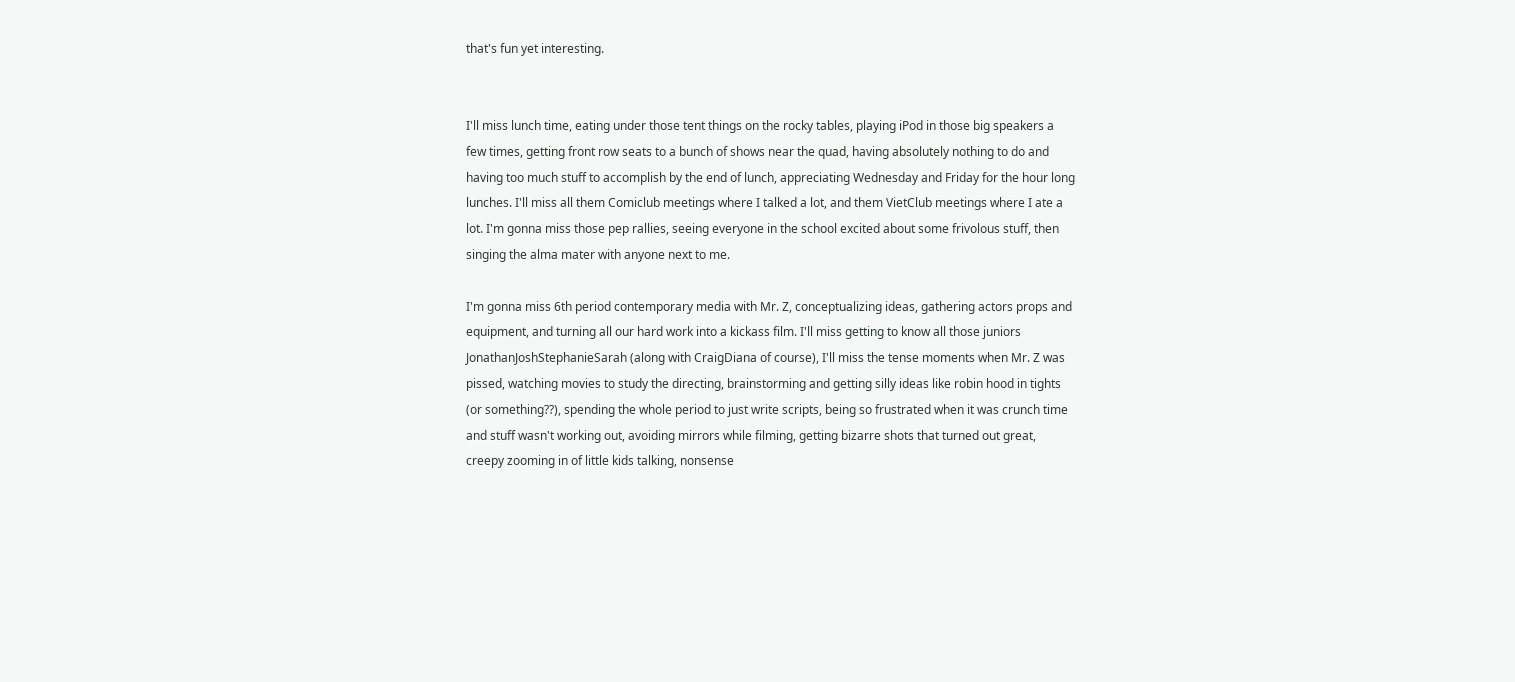that's fun yet interesting.


I'll miss lunch time, eating under those tent things on the rocky tables, playing iPod in those big speakers a few times, getting front row seats to a bunch of shows near the quad, having absolutely nothing to do and having too much stuff to accomplish by the end of lunch, appreciating Wednesday and Friday for the hour long lunches. I'll miss all them Comiclub meetings where I talked a lot, and them VietClub meetings where I ate a lot. I'm gonna miss those pep rallies, seeing everyone in the school excited about some frivolous stuff, then singing the alma mater with anyone next to me.

I'm gonna miss 6th period contemporary media with Mr. Z, conceptualizing ideas, gathering actors props and equipment, and turning all our hard work into a kickass film. I'll miss getting to know all those juniors JonathanJoshStephanieSarah (along with CraigDiana of course), I'll miss the tense moments when Mr. Z was pissed, watching movies to study the directing, brainstorming and getting silly ideas like robin hood in tights (or something??), spending the whole period to just write scripts, being so frustrated when it was crunch time and stuff wasn't working out, avoiding mirrors while filming, getting bizarre shots that turned out great, creepy zooming in of little kids talking, nonsense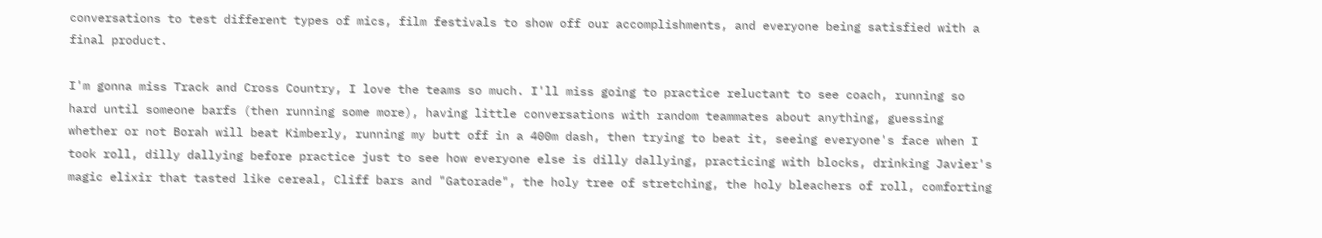conversations to test different types of mics, film festivals to show off our accomplishments, and everyone being satisfied with a final product.

I'm gonna miss Track and Cross Country, I love the teams so much. I'll miss going to practice reluctant to see coach, running so hard until someone barfs (then running some more), having little conversations with random teammates about anything, guessing whether or not Borah will beat Kimberly, running my butt off in a 400m dash, then trying to beat it, seeing everyone's face when I took roll, dilly dallying before practice just to see how everyone else is dilly dallying, practicing with blocks, drinking Javier's magic elixir that tasted like cereal, Cliff bars and "Gatorade", the holy tree of stretching, the holy bleachers of roll, comforting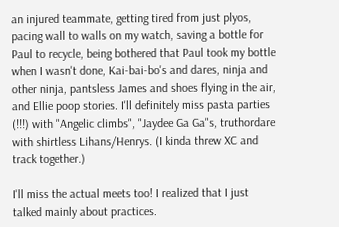an injured teammate, getting tired from just plyos, pacing wall to walls on my watch, saving a bottle for Paul to recycle, being bothered that Paul took my bottle when I wasn't done, Kai-bai-bo's and dares, ninja and other ninja, pantsless James and shoes flying in the air, and Ellie poop stories. I'll definitely miss pasta parties (!!!) with "Angelic climbs", "Jaydee Ga Ga"s, truthordare with shirtless Lihans/Henrys. (I kinda threw XC and track together.)

I'll miss the actual meets too! I realized that I just talked mainly about practices.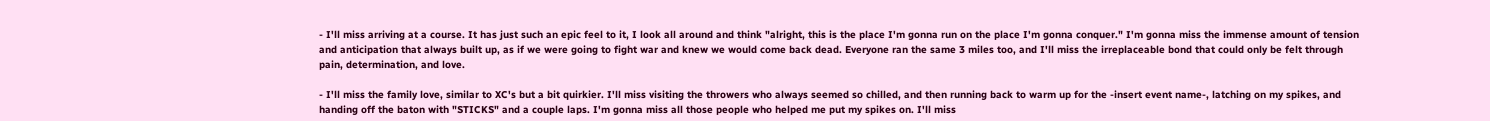- I'll miss arriving at a course. It has just such an epic feel to it, I look all around and think "alright, this is the place I'm gonna run on the place I'm gonna conquer." I'm gonna miss the immense amount of tension and anticipation that always built up, as if we were going to fight war and knew we would come back dead. Everyone ran the same 3 miles too, and I'll miss the irreplaceable bond that could only be felt through pain, determination, and love.

- I'll miss the family love, similar to XC's but a bit quirkier. I'll miss visiting the throwers who always seemed so chilled, and then running back to warm up for the -insert event name-, latching on my spikes, and handing off the baton with "STICKS" and a couple laps. I'm gonna miss all those people who helped me put my spikes on. I'll miss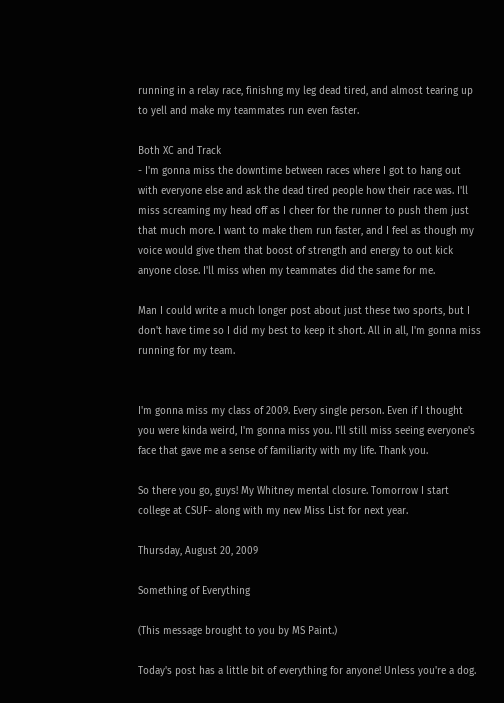running in a relay race, finishng my leg dead tired, and almost tearing up to yell and make my teammates run even faster.

Both XC and Track
- I'm gonna miss the downtime between races where I got to hang out with everyone else and ask the dead tired people how their race was. I'll miss screaming my head off as I cheer for the runner to push them just that much more. I want to make them run faster, and I feel as though my voice would give them that boost of strength and energy to out kick anyone close. I'll miss when my teammates did the same for me.

Man I could write a much longer post about just these two sports, but I don't have time so I did my best to keep it short. All in all, I'm gonna miss running for my team.


I'm gonna miss my class of 2009. Every single person. Even if I thought you were kinda weird, I'm gonna miss you. I'll still miss seeing everyone's face that gave me a sense of familiarity with my life. Thank you.

So there you go, guys! My Whitney mental closure. Tomorrow I start college at CSUF- along with my new Miss List for next year.

Thursday, August 20, 2009

Something of Everything

(This message brought to you by MS Paint.)

Today's post has a little bit of everything for anyone! Unless you're a dog.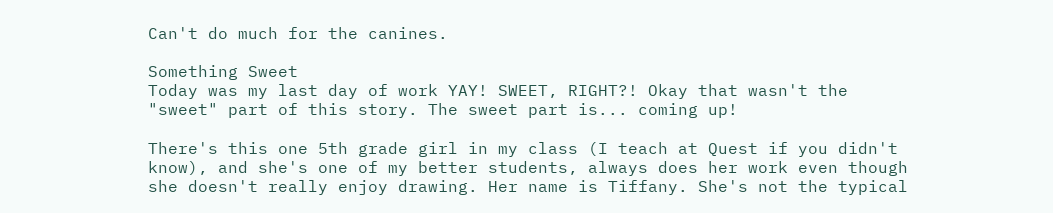Can't do much for the canines.

Something Sweet
Today was my last day of work YAY! SWEET, RIGHT?! Okay that wasn't the "sweet" part of this story. The sweet part is... coming up!

There's this one 5th grade girl in my class (I teach at Quest if you didn't know), and she's one of my better students, always does her work even though she doesn't really enjoy drawing. Her name is Tiffany. She's not the typical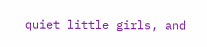quiet little girls, and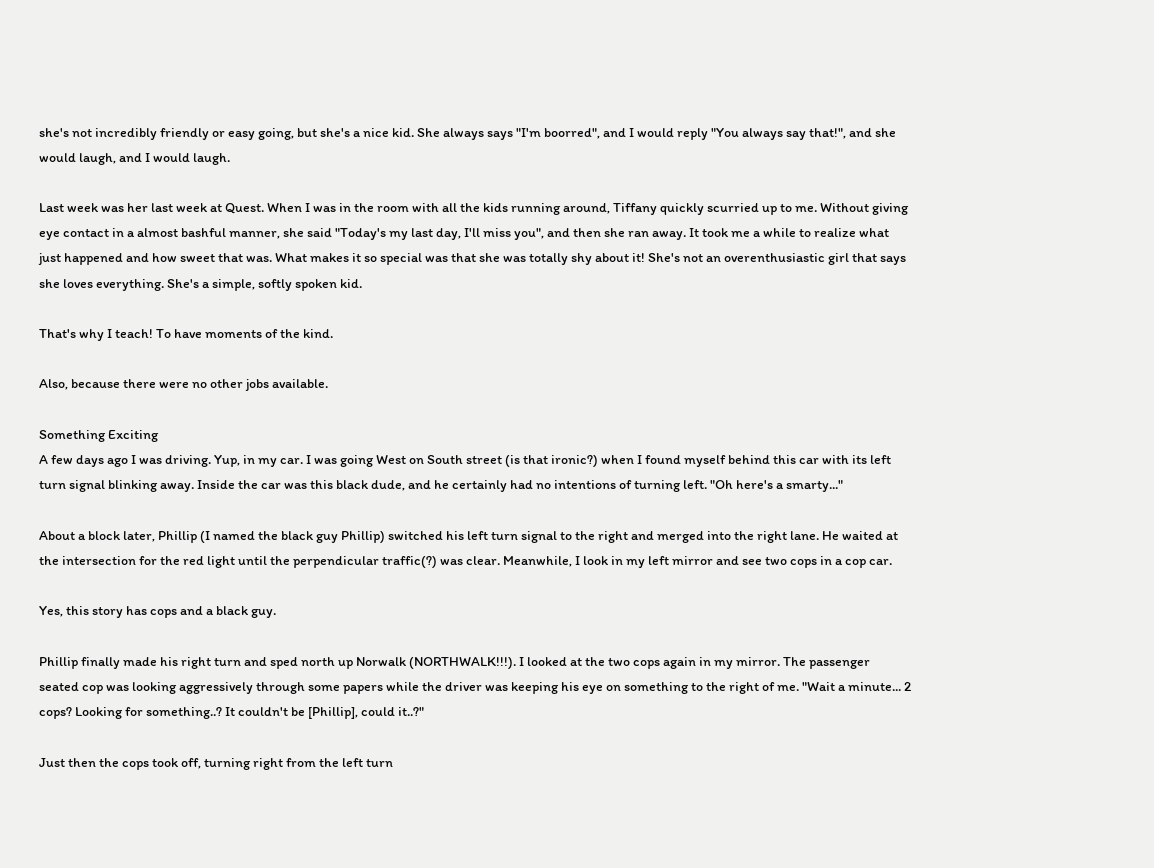she's not incredibly friendly or easy going, but she's a nice kid. She always says "I'm boorred", and I would reply "You always say that!", and she would laugh, and I would laugh.

Last week was her last week at Quest. When I was in the room with all the kids running around, Tiffany quickly scurried up to me. Without giving eye contact in a almost bashful manner, she said "Today's my last day, I'll miss you", and then she ran away. It took me a while to realize what just happened and how sweet that was. What makes it so special was that she was totally shy about it! She's not an overenthusiastic girl that says she loves everything. She's a simple, softly spoken kid.

That's why I teach! To have moments of the kind.

Also, because there were no other jobs available.

Something Exciting
A few days ago I was driving. Yup, in my car. I was going West on South street (is that ironic?) when I found myself behind this car with its left turn signal blinking away. Inside the car was this black dude, and he certainly had no intentions of turning left. "Oh here's a smarty..."

About a block later, Phillip (I named the black guy Phillip) switched his left turn signal to the right and merged into the right lane. He waited at the intersection for the red light until the perpendicular traffic(?) was clear. Meanwhile, I look in my left mirror and see two cops in a cop car.

Yes, this story has cops and a black guy.

Phillip finally made his right turn and sped north up Norwalk (NORTHWALK!!!). I looked at the two cops again in my mirror. The passenger seated cop was looking aggressively through some papers while the driver was keeping his eye on something to the right of me. "Wait a minute... 2 cops? Looking for something..? It couldn't be [Phillip], could it..?"

Just then the cops took off, turning right from the left turn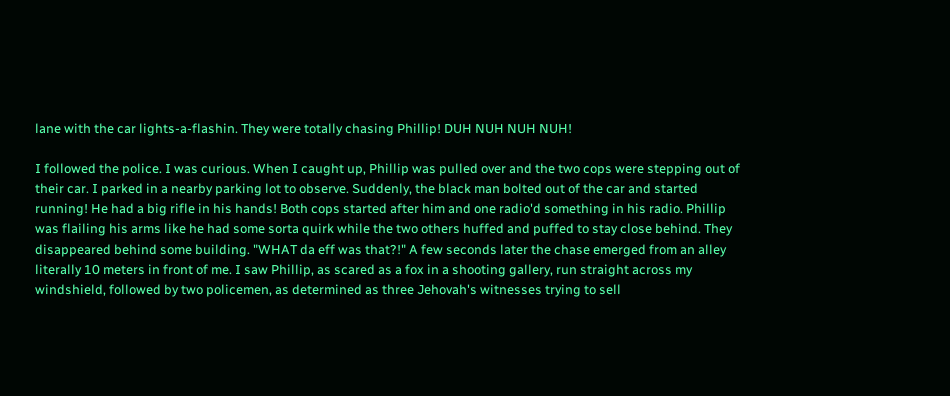lane with the car lights-a-flashin. They were totally chasing Phillip! DUH NUH NUH NUH!

I followed the police. I was curious. When I caught up, Phillip was pulled over and the two cops were stepping out of their car. I parked in a nearby parking lot to observe. Suddenly, the black man bolted out of the car and started running! He had a big rifle in his hands! Both cops started after him and one radio'd something in his radio. Phillip was flailing his arms like he had some sorta quirk while the two others huffed and puffed to stay close behind. They disappeared behind some building. "WHAT da eff was that?!" A few seconds later the chase emerged from an alley literally 10 meters in front of me. I saw Phillip, as scared as a fox in a shooting gallery, run straight across my windshield, followed by two policemen, as determined as three Jehovah's witnesses trying to sell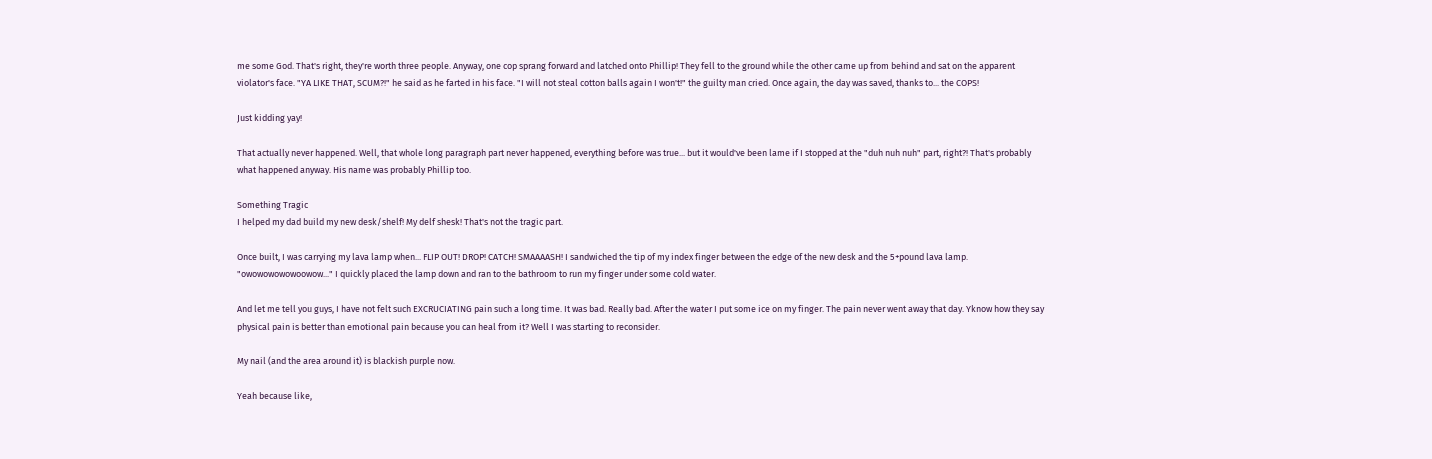me some God. That's right, they're worth three people. Anyway, one cop sprang forward and latched onto Phillip! They fell to the ground while the other came up from behind and sat on the apparent violator's face. "YA LIKE THAT, SCUM?!" he said as he farted in his face. "I will not steal cotton balls again I won't!" the guilty man cried. Once again, the day was saved, thanks to... the COPS!

Just kidding yay!

That actually never happened. Well, that whole long paragraph part never happened, everything before was true... but it would've been lame if I stopped at the "duh nuh nuh" part, right?! That's probably what happened anyway. His name was probably Phillip too.

Something Tragic
I helped my dad build my new desk/shelf! My delf shesk! That's not the tragic part.

Once built, I was carrying my lava lamp when... FLIP OUT! DROP! CATCH! SMAAAASH! I sandwiched the tip of my index finger between the edge of the new desk and the 5+pound lava lamp. "owowowowowoowow..." I quickly placed the lamp down and ran to the bathroom to run my finger under some cold water.

And let me tell you guys, I have not felt such EXCRUCIATING pain such a long time. It was bad. Really bad. After the water I put some ice on my finger. The pain never went away that day. Yknow how they say physical pain is better than emotional pain because you can heal from it? Well I was starting to reconsider.

My nail (and the area around it) is blackish purple now.

Yeah because like,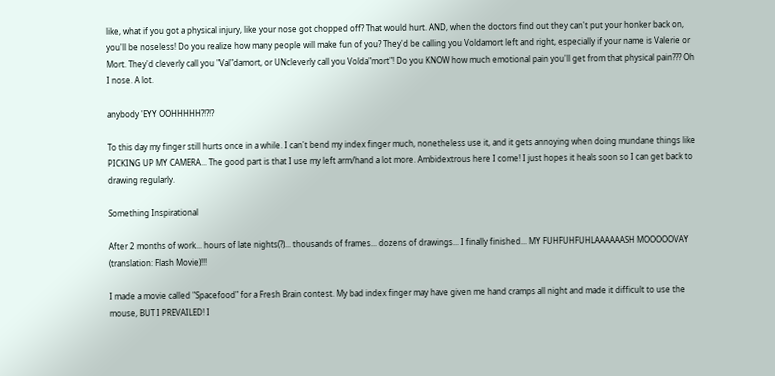like, what if you got a physical injury, like your nose got chopped off? That would hurt. AND, when the doctors find out they can't put your honker back on, you'll be noseless! Do you realize how many people will make fun of you? They'd be calling you Voldamort left and right, especially if your name is Valerie or Mort. They'd cleverly call you "Val"damort, or UNcleverly call you Volda"mort"! Do you KNOW how much emotional pain you'll get from that physical pain??? Oh I nose. A lot.

anybody 'EYY OOHHHHH?!?!?

To this day my finger still hurts once in a while. I can't bend my index finger much, nonetheless use it, and it gets annoying when doing mundane things like PICKING UP MY CAMERA... The good part is that I use my left arm/hand a lot more. Ambidextrous here I come! I just hopes it heals soon so I can get back to drawing regularly.

Something Inspirational

After 2 months of work... hours of late nights(?)... thousands of frames... dozens of drawings... I finally finished... MY FUHFUHFUHLAAAAAASH MOOOOOVAY (translation: Flash Movie)!!!

I made a movie called "Spacefood" for a Fresh Brain contest. My bad index finger may have given me hand cramps all night and made it difficult to use the mouse, BUT I PREVAILED! I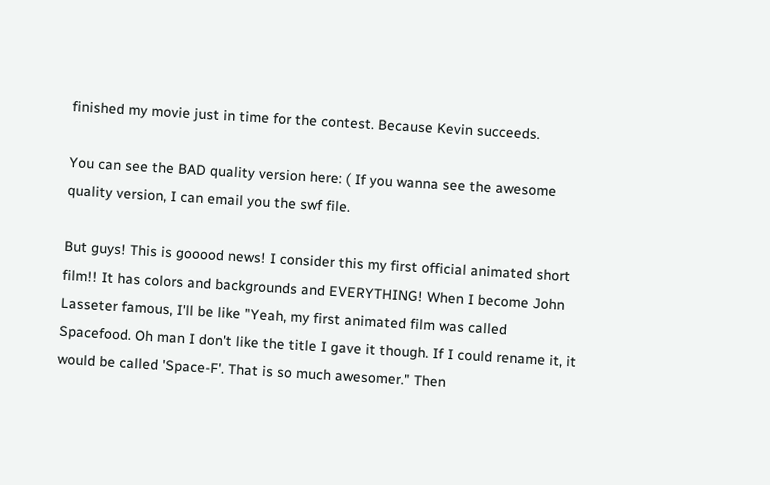finished my movie just in time for the contest. Because Kevin succeeds.

You can see the BAD quality version here: ( If you wanna see the awesome quality version, I can email you the swf file.

But guys! This is gooood news! I consider this my first official animated short film!! It has colors and backgrounds and EVERYTHING! When I become John Lasseter famous, I'll be like "Yeah, my first animated film was called Spacefood. Oh man I don't like the title I gave it though. If I could rename it, it would be called 'Space-F'. That is so much awesomer." Then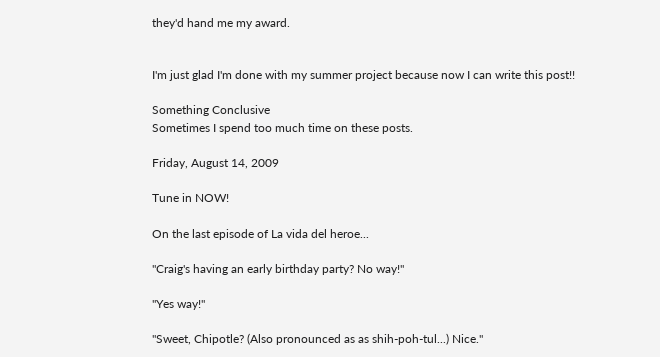they'd hand me my award.


I'm just glad I'm done with my summer project because now I can write this post!!

Something Conclusive
Sometimes I spend too much time on these posts.

Friday, August 14, 2009

Tune in NOW!

On the last episode of La vida del heroe...

"Craig's having an early birthday party? No way!"

"Yes way!"

"Sweet, Chipotle? (Also pronounced as as shih-poh-tul...) Nice."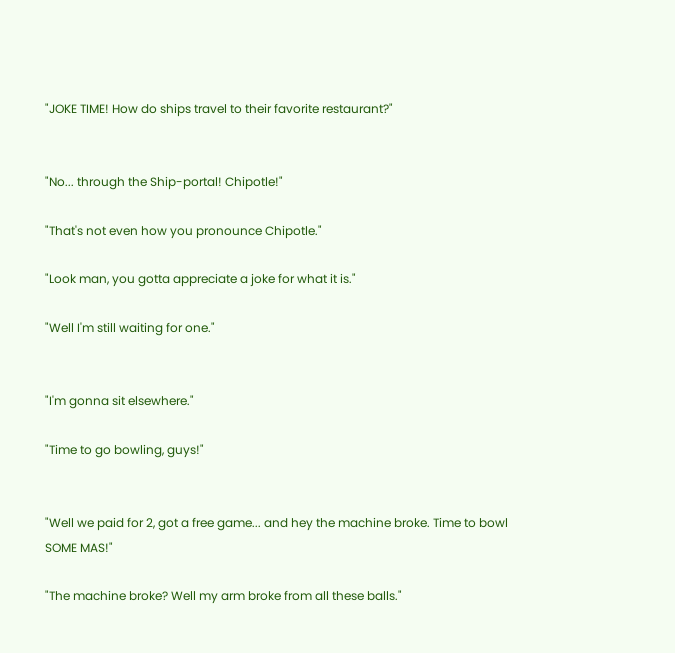"JOKE TIME! How do ships travel to their favorite restaurant?"


"No... through the Ship-portal! Chipotle!"

"That's not even how you pronounce Chipotle."

"Look man, you gotta appreciate a joke for what it is."

"Well I'm still waiting for one."


"I'm gonna sit elsewhere."

"Time to go bowling, guys!"


"Well we paid for 2, got a free game... and hey the machine broke. Time to bowl SOME MAS!"

"The machine broke? Well my arm broke from all these balls."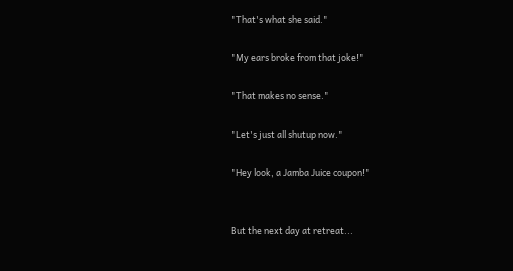"That's what she said."

"My ears broke from that joke!"

"That makes no sense."

"Let's just all shutup now."

"Hey look, a Jamba Juice coupon!"


But the next day at retreat...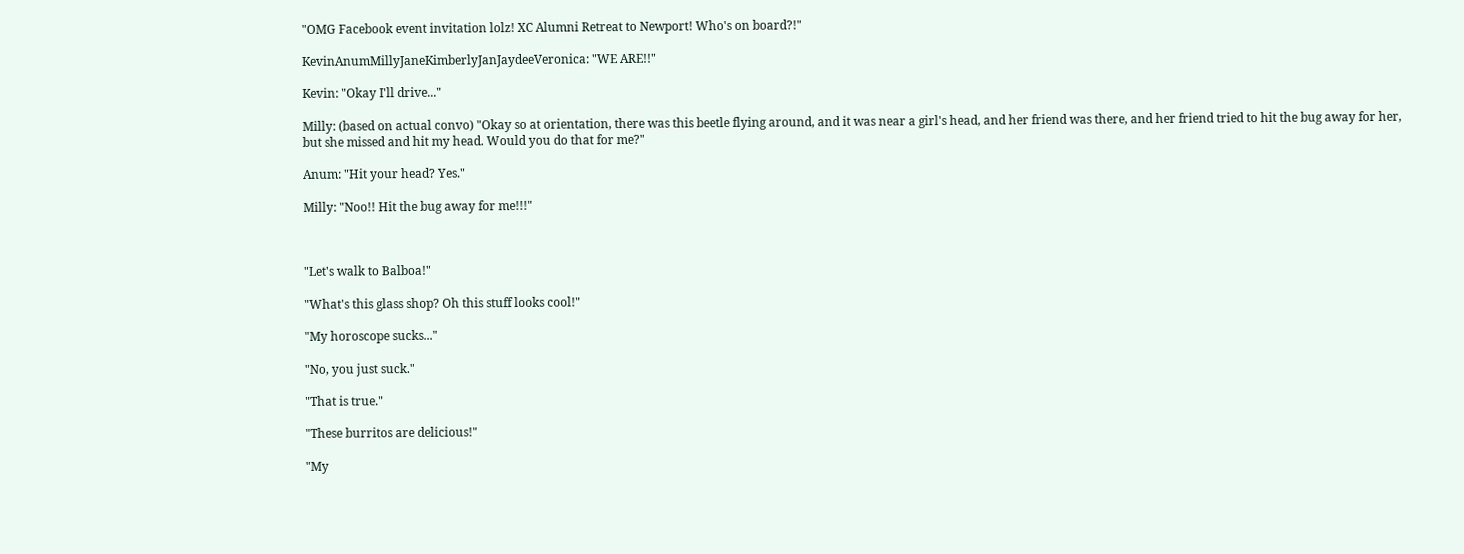"OMG Facebook event invitation lolz! XC Alumni Retreat to Newport! Who's on board?!"

KevinAnumMillyJaneKimberlyJanJaydeeVeronica: "WE ARE!!"

Kevin: "Okay I'll drive..."

Milly: (based on actual convo) "Okay so at orientation, there was this beetle flying around, and it was near a girl's head, and her friend was there, and her friend tried to hit the bug away for her, but she missed and hit my head. Would you do that for me?"

Anum: "Hit your head? Yes."

Milly: "Noo!! Hit the bug away for me!!!"



"Let's walk to Balboa!"

"What's this glass shop? Oh this stuff looks cool!"

"My horoscope sucks..."

"No, you just suck."

"That is true."

"These burritos are delicious!"

"My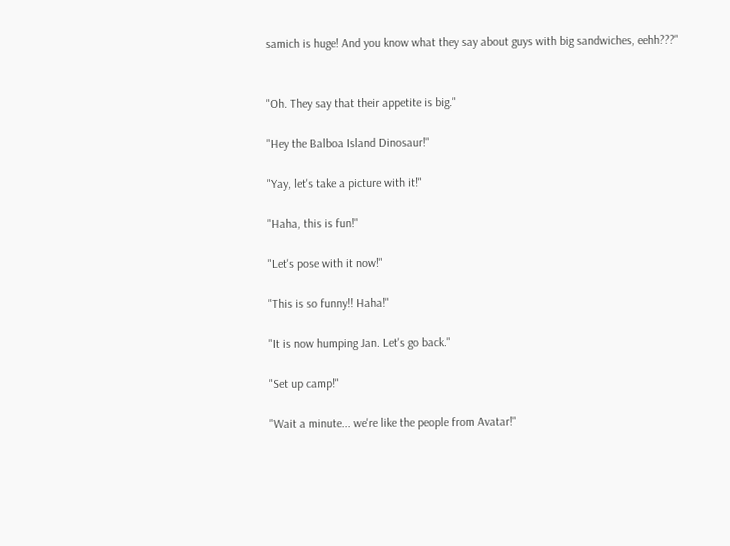samich is huge! And you know what they say about guys with big sandwiches, eehh???"


"Oh. They say that their appetite is big."

"Hey the Balboa Island Dinosaur!"

"Yay, let's take a picture with it!"

"Haha, this is fun!"

"Let's pose with it now!"

"This is so funny!! Haha!"

"It is now humping Jan. Let's go back."

"Set up camp!"

"Wait a minute... we're like the people from Avatar!"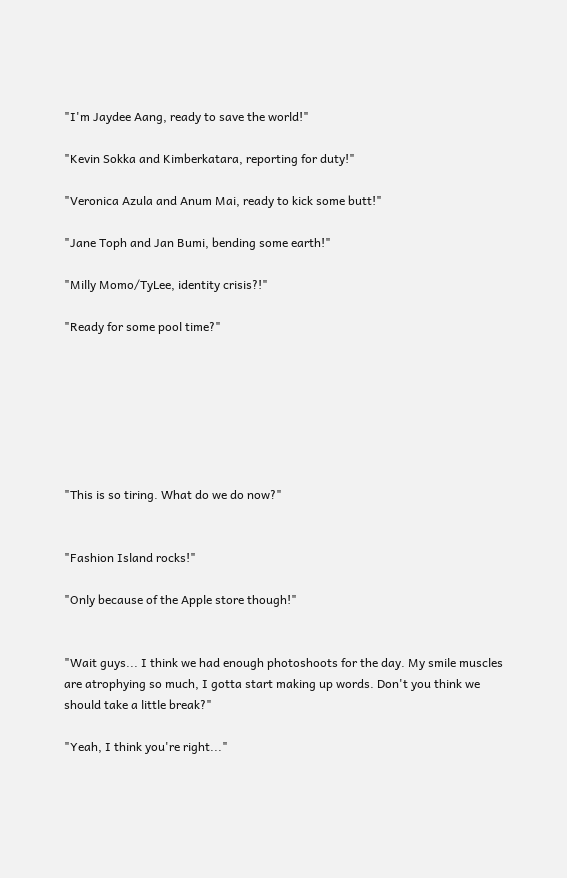"I'm Jaydee Aang, ready to save the world!"

"Kevin Sokka and Kimberkatara, reporting for duty!"

"Veronica Azula and Anum Mai, ready to kick some butt!"

"Jane Toph and Jan Bumi, bending some earth!"

"Milly Momo/TyLee, identity crisis?!"

"Ready for some pool time?"







"This is so tiring. What do we do now?"


"Fashion Island rocks!"

"Only because of the Apple store though!"


"Wait guys... I think we had enough photoshoots for the day. My smile muscles are atrophying so much, I gotta start making up words. Don't you think we should take a little break?"

"Yeah, I think you're right..."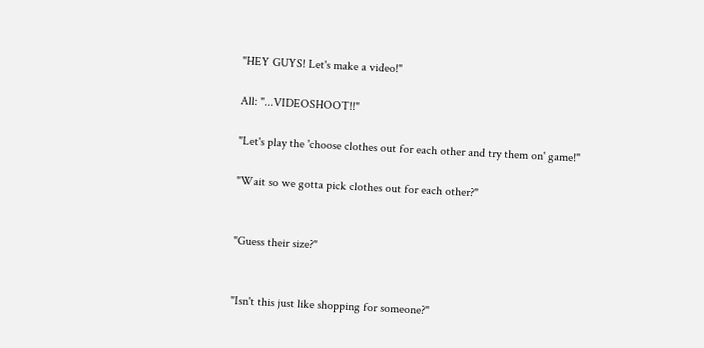"HEY GUYS! Let's make a video!"

All: "...VIDEOSHOOT!!"

"Let's play the 'choose clothes out for each other and try them on' game!"

"Wait so we gotta pick clothes out for each other?"


"Guess their size?"


"Isn't this just like shopping for someone?"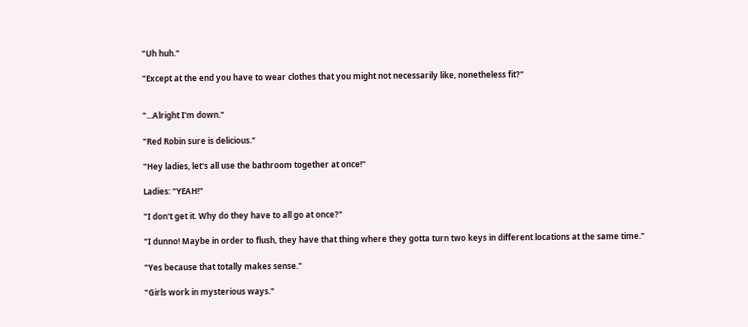"Uh huh."

"Except at the end you have to wear clothes that you might not necessarily like, nonetheless fit?"


"...Alright I'm down."

"Red Robin sure is delicious."

"Hey ladies, let's all use the bathroom together at once!"

Ladies: "YEAH!"

"I don't get it. Why do they have to all go at once?"

"I dunno! Maybe in order to flush, they have that thing where they gotta turn two keys in different locations at the same time."

"Yes because that totally makes sense."

"Girls work in mysterious ways."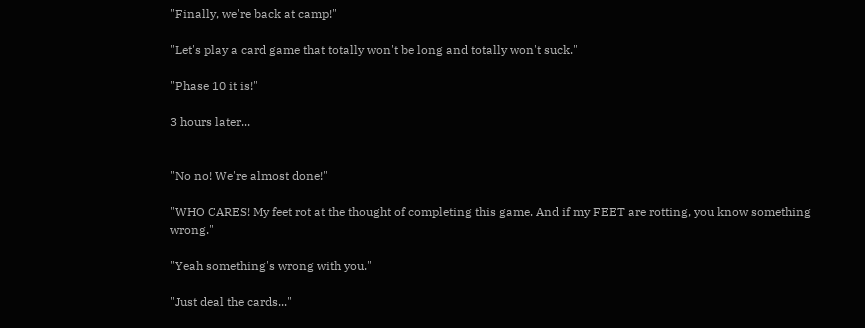"Finally, we're back at camp!"

"Let's play a card game that totally won't be long and totally won't suck."

"Phase 10 it is!"

3 hours later...


"No no! We're almost done!"

"WHO CARES! My feet rot at the thought of completing this game. And if my FEET are rotting, you know something wrong."

"Yeah something's wrong with you."

"Just deal the cards..."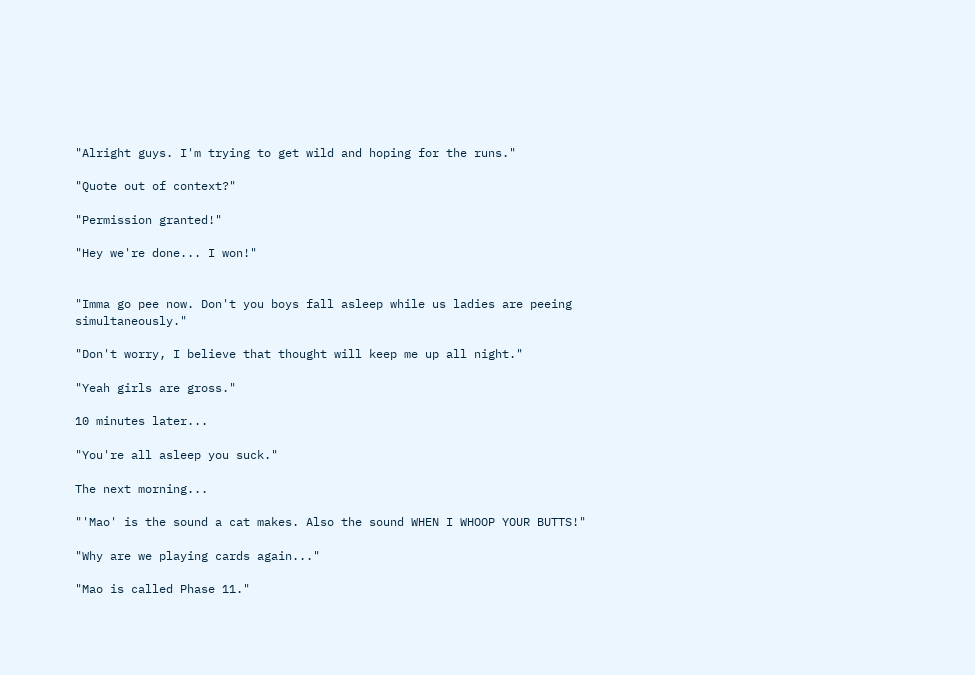"Alright guys. I'm trying to get wild and hoping for the runs."

"Quote out of context?"

"Permission granted!"

"Hey we're done... I won!"


"Imma go pee now. Don't you boys fall asleep while us ladies are peeing simultaneously."

"Don't worry, I believe that thought will keep me up all night."

"Yeah girls are gross."

10 minutes later...

"You're all asleep you suck."

The next morning...

"'Mao' is the sound a cat makes. Also the sound WHEN I WHOOP YOUR BUTTS!"

"Why are we playing cards again..."

"Mao is called Phase 11."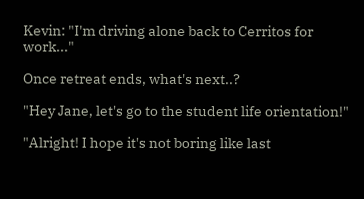Kevin: "I'm driving alone back to Cerritos for work..."

Once retreat ends, what's next..?

"Hey Jane, let's go to the student life orientation!"

"Alright! I hope it's not boring like last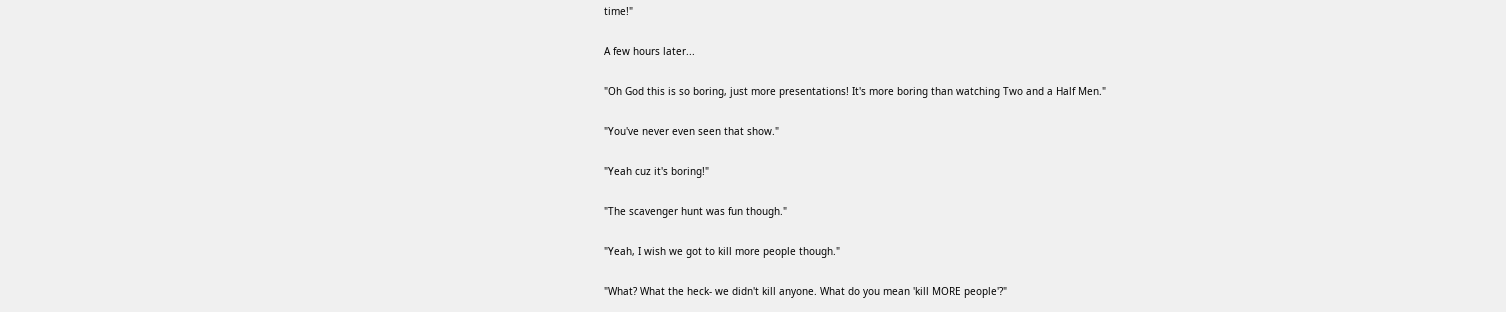time!"

A few hours later...

"Oh God this is so boring, just more presentations! It's more boring than watching Two and a Half Men."

"You've never even seen that show."

"Yeah cuz it's boring!"

"The scavenger hunt was fun though."

"Yeah, I wish we got to kill more people though."

"What? What the heck- we didn't kill anyone. What do you mean 'kill MORE people'?"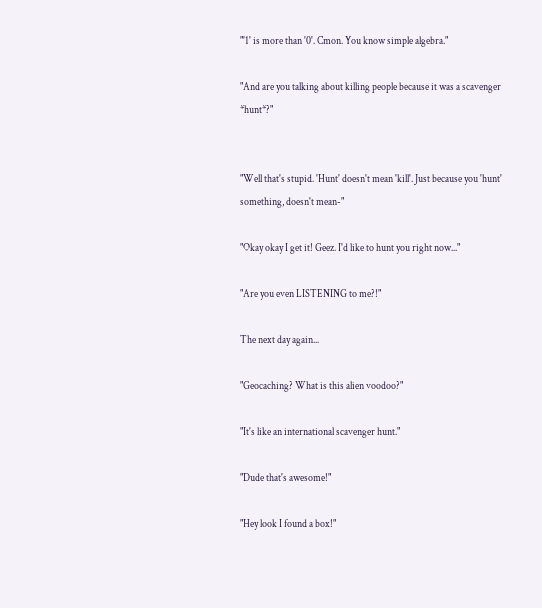"'1' is more than '0'. Cmon. You know simple algebra."

"And are you talking about killing people because it was a scavenger *hunt*?"


"Well that's stupid. 'Hunt' doesn't mean 'kill'. Just because you 'hunt' something, doesn't mean-"

"Okay okay I get it! Geez. I'd like to hunt you right now..."

"Are you even LISTENING to me?!"

The next day again...

"Geocaching? What is this alien voodoo?"

"It's like an international scavenger hunt."

"Dude that's awesome!"

"Hey look I found a box!"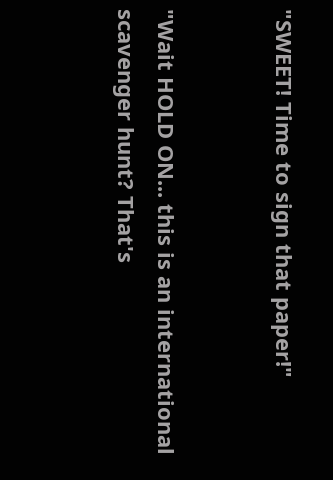"SWEET! Time to sign that paper!"


"Wait HOLD ON... this is an international scavenger hunt? That's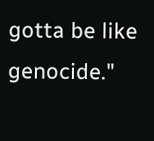gotta be like genocide."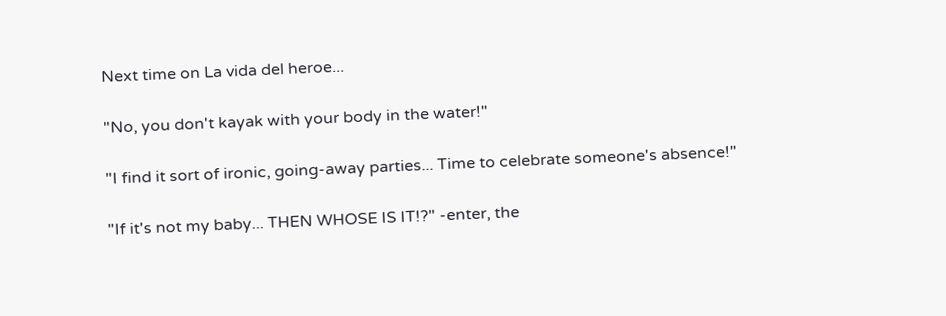Next time on La vida del heroe...

"No, you don't kayak with your body in the water!"

"I find it sort of ironic, going-away parties... Time to celebrate someone's absence!"

"If it's not my baby... THEN WHOSE IS IT!?" -enter, the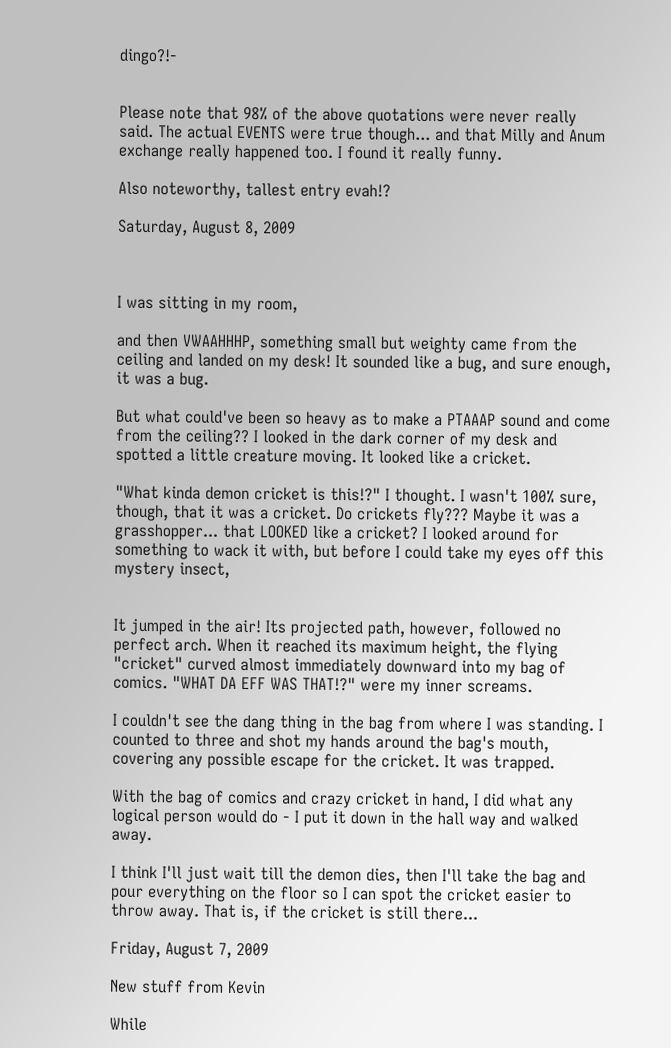dingo?!-


Please note that 98% of the above quotations were never really said. The actual EVENTS were true though... and that Milly and Anum exchange really happened too. I found it really funny.

Also noteworthy, tallest entry evah!?

Saturday, August 8, 2009



I was sitting in my room,

and then VWAAHHHP, something small but weighty came from the ceiling and landed on my desk! It sounded like a bug, and sure enough, it was a bug.

But what could've been so heavy as to make a PTAAAP sound and come from the ceiling?? I looked in the dark corner of my desk and spotted a little creature moving. It looked like a cricket.

"What kinda demon cricket is this!?" I thought. I wasn't 100% sure, though, that it was a cricket. Do crickets fly??? Maybe it was a grasshopper... that LOOKED like a cricket? I looked around for something to wack it with, but before I could take my eyes off this mystery insect,


It jumped in the air! Its projected path, however, followed no perfect arch. When it reached its maximum height, the flying "cricket" curved almost immediately downward into my bag of comics. "WHAT DA EFF WAS THAT!?" were my inner screams.

I couldn't see the dang thing in the bag from where I was standing. I counted to three and shot my hands around the bag's mouth, covering any possible escape for the cricket. It was trapped.

With the bag of comics and crazy cricket in hand, I did what any logical person would do - I put it down in the hall way and walked away.

I think I'll just wait till the demon dies, then I'll take the bag and pour everything on the floor so I can spot the cricket easier to throw away. That is, if the cricket is still there...

Friday, August 7, 2009

New stuff from Kevin

While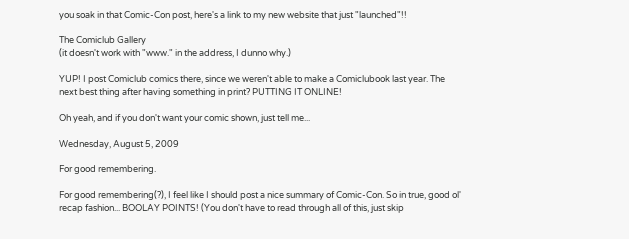you soak in that Comic-Con post, here's a link to my new website that just "launched"!!

The Comiclub Gallery
(it doesn't work with "www." in the address, I dunno why.)

YUP! I post Comiclub comics there, since we weren't able to make a Comiclubook last year. The next best thing after having something in print? PUTTING IT ONLINE!

Oh yeah, and if you don't want your comic shown, just tell me...

Wednesday, August 5, 2009

For good remembering.

For good remembering(?), I feel like I should post a nice summary of Comic-Con. So in true, good ol' recap fashion... BOOLAY POINTS! (You don't have to read through all of this, just skip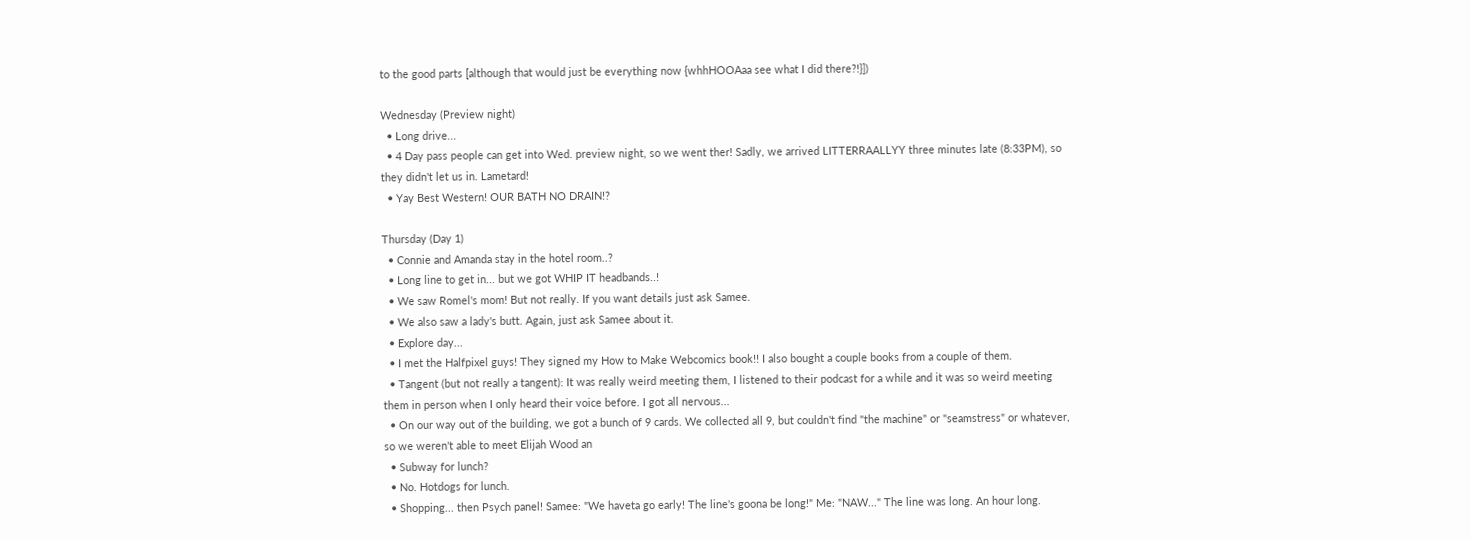to the good parts [although that would just be everything now {whhHOOAaa see what I did there?!}])

Wednesday (Preview night)
  • Long drive...
  • 4 Day pass people can get into Wed. preview night, so we went ther! Sadly, we arrived LITTERRAALLYY three minutes late (8:33PM), so they didn't let us in. Lametard!
  • Yay Best Western! OUR BATH NO DRAIN!?

Thursday (Day 1)
  • Connie and Amanda stay in the hotel room..?
  • Long line to get in... but we got WHIP IT headbands..!
  • We saw Romel's mom! But not really. If you want details just ask Samee.
  • We also saw a lady's butt. Again, just ask Samee about it.
  • Explore day...
  • I met the Halfpixel guys! They signed my How to Make Webcomics book!! I also bought a couple books from a couple of them.
  • Tangent (but not really a tangent): It was really weird meeting them, I listened to their podcast for a while and it was so weird meeting them in person when I only heard their voice before. I got all nervous...
  • On our way out of the building, we got a bunch of 9 cards. We collected all 9, but couldn't find "the machine" or "seamstress" or whatever, so we weren't able to meet Elijah Wood an
  • Subway for lunch?
  • No. Hotdogs for lunch.
  • Shopping... then Psych panel! Samee: "We haveta go early! The line's goona be long!" Me: "NAW..." The line was long. An hour long.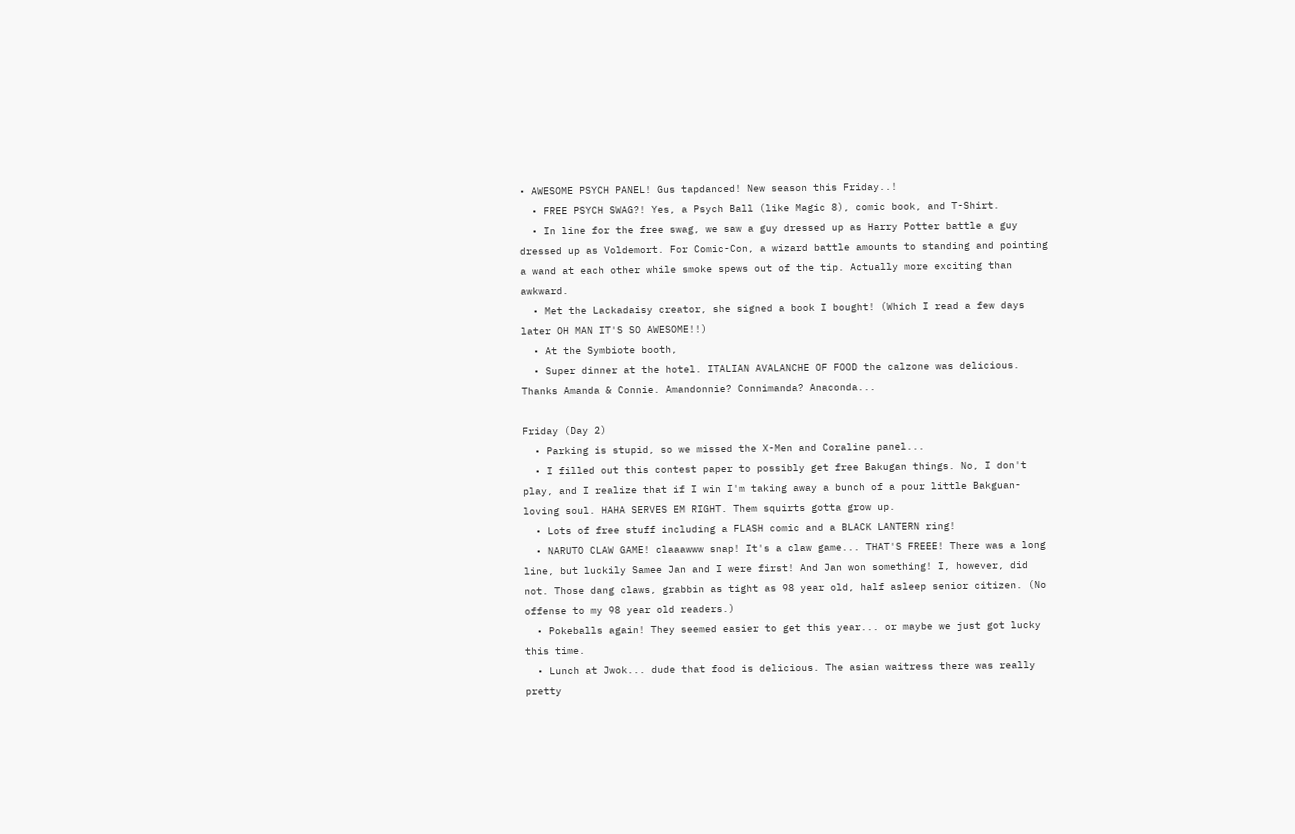• AWESOME PSYCH PANEL! Gus tapdanced! New season this Friday..!
  • FREE PSYCH SWAG?! Yes, a Psych Ball (like Magic 8), comic book, and T-Shirt.
  • In line for the free swag, we saw a guy dressed up as Harry Potter battle a guy dressed up as Voldemort. For Comic-Con, a wizard battle amounts to standing and pointing a wand at each other while smoke spews out of the tip. Actually more exciting than awkward.
  • Met the Lackadaisy creator, she signed a book I bought! (Which I read a few days later OH MAN IT'S SO AWESOME!!)
  • At the Symbiote booth,
  • Super dinner at the hotel. ITALIAN AVALANCHE OF FOOD the calzone was delicious. Thanks Amanda & Connie. Amandonnie? Connimanda? Anaconda...

Friday (Day 2)
  • Parking is stupid, so we missed the X-Men and Coraline panel...
  • I filled out this contest paper to possibly get free Bakugan things. No, I don't play, and I realize that if I win I'm taking away a bunch of a pour little Bakguan-loving soul. HAHA SERVES EM RIGHT. Them squirts gotta grow up.
  • Lots of free stuff including a FLASH comic and a BLACK LANTERN ring!
  • NARUTO CLAW GAME! claaawww snap! It's a claw game... THAT'S FREEE! There was a long line, but luckily Samee Jan and I were first! And Jan won something! I, however, did not. Those dang claws, grabbin as tight as 98 year old, half asleep senior citizen. (No offense to my 98 year old readers.)
  • Pokeballs again! They seemed easier to get this year... or maybe we just got lucky this time.
  • Lunch at Jwok... dude that food is delicious. The asian waitress there was really pretty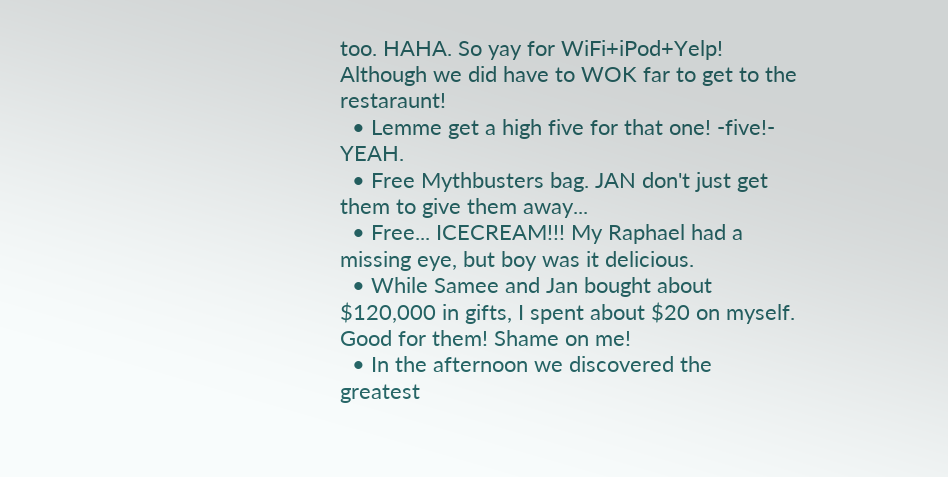too. HAHA. So yay for WiFi+iPod+Yelp! Although we did have to WOK far to get to the restaraunt!
  • Lemme get a high five for that one! -five!- YEAH.
  • Free Mythbusters bag. JAN don't just get them to give them away...
  • Free... ICECREAM!!! My Raphael had a missing eye, but boy was it delicious.
  • While Samee and Jan bought about $120,000 in gifts, I spent about $20 on myself. Good for them! Shame on me!
  • In the afternoon we discovered the greatest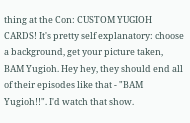thing at the Con: CUSTOM YUGIOH CARDS! It's pretty self explanatory: choose a background, get your picture taken, BAM Yugioh. Hey hey, they should end all of their episodes like that - "BAM Yugioh!!". I'd watch that show.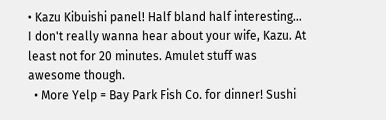• Kazu Kibuishi panel! Half bland half interesting... I don't really wanna hear about your wife, Kazu. At least not for 20 minutes. Amulet stuff was awesome though.
  • More Yelp = Bay Park Fish Co. for dinner! Sushi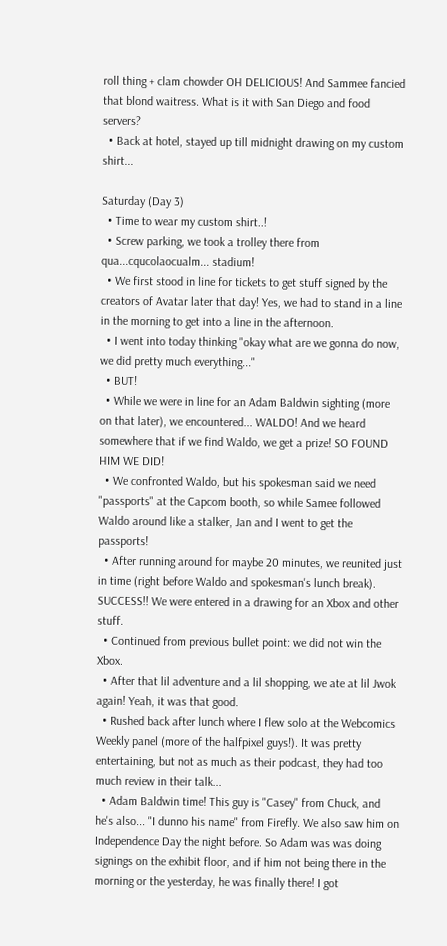roll thing + clam chowder OH DELICIOUS! And Sammee fancied that blond waitress. What is it with San Diego and food servers?
  • Back at hotel, stayed up till midnight drawing on my custom shirt...

Saturday (Day 3)
  • Time to wear my custom shirt..!
  • Screw parking, we took a trolley there from qua...cqucolaocualm... stadium!
  • We first stood in line for tickets to get stuff signed by the creators of Avatar later that day! Yes, we had to stand in a line in the morning to get into a line in the afternoon.
  • I went into today thinking "okay what are we gonna do now, we did pretty much everything..."
  • BUT!
  • While we were in line for an Adam Baldwin sighting (more on that later), we encountered... WALDO! And we heard somewhere that if we find Waldo, we get a prize! SO FOUND HIM WE DID!
  • We confronted Waldo, but his spokesman said we need "passports" at the Capcom booth, so while Samee followed Waldo around like a stalker, Jan and I went to get the passports!
  • After running around for maybe 20 minutes, we reunited just in time (right before Waldo and spokesman's lunch break). SUCCESS!! We were entered in a drawing for an Xbox and other stuff.
  • Continued from previous bullet point: we did not win the Xbox.
  • After that lil adventure and a lil shopping, we ate at lil Jwok again! Yeah, it was that good.
  • Rushed back after lunch where I flew solo at the Webcomics Weekly panel (more of the halfpixel guys!). It was pretty entertaining, but not as much as their podcast, they had too much review in their talk...
  • Adam Baldwin time! This guy is "Casey" from Chuck, and he's also... "I dunno his name" from Firefly. We also saw him on Independence Day the night before. So Adam was was doing signings on the exhibit floor, and if him not being there in the morning or the yesterday, he was finally there! I got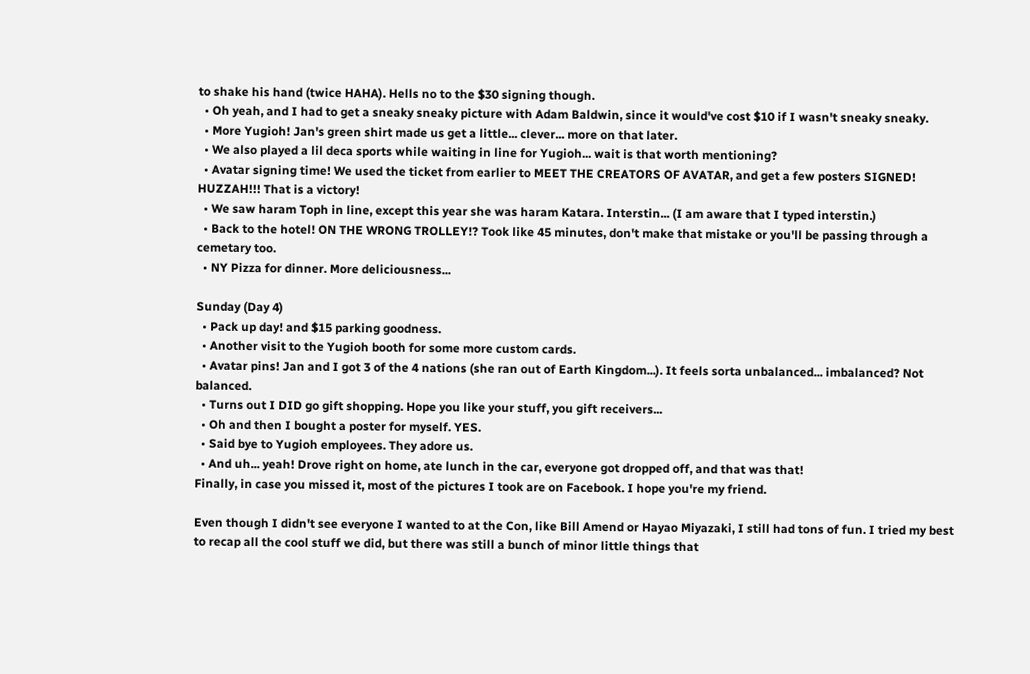to shake his hand (twice HAHA). Hells no to the $30 signing though.
  • Oh yeah, and I had to get a sneaky sneaky picture with Adam Baldwin, since it would've cost $10 if I wasn't sneaky sneaky.
  • More Yugioh! Jan's green shirt made us get a little... clever... more on that later.
  • We also played a lil deca sports while waiting in line for Yugioh... wait is that worth mentioning?
  • Avatar signing time! We used the ticket from earlier to MEET THE CREATORS OF AVATAR, and get a few posters SIGNED! HUZZAH!!! That is a victory!
  • We saw haram Toph in line, except this year she was haram Katara. Interstin... (I am aware that I typed interstin.)
  • Back to the hotel! ON THE WRONG TROLLEY!? Took like 45 minutes, don't make that mistake or you'll be passing through a cemetary too.
  • NY Pizza for dinner. More deliciousness...

Sunday (Day 4)
  • Pack up day! and $15 parking goodness.
  • Another visit to the Yugioh booth for some more custom cards.
  • Avatar pins! Jan and I got 3 of the 4 nations (she ran out of Earth Kingdom...). It feels sorta unbalanced... imbalanced? Not balanced.
  • Turns out I DID go gift shopping. Hope you like your stuff, you gift receivers...
  • Oh and then I bought a poster for myself. YES.
  • Said bye to Yugioh employees. They adore us.
  • And uh... yeah! Drove right on home, ate lunch in the car, everyone got dropped off, and that was that!
Finally, in case you missed it, most of the pictures I took are on Facebook. I hope you're my friend.

Even though I didn't see everyone I wanted to at the Con, like Bill Amend or Hayao Miyazaki, I still had tons of fun. I tried my best to recap all the cool stuff we did, but there was still a bunch of minor little things that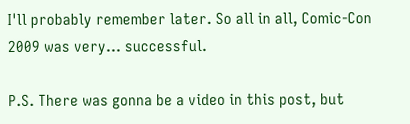I'll probably remember later. So all in all, Comic-Con 2009 was very... successful.

P.S. There was gonna be a video in this post, but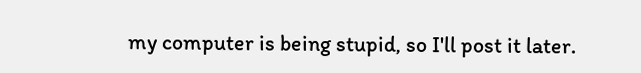my computer is being stupid, so I'll post it later.